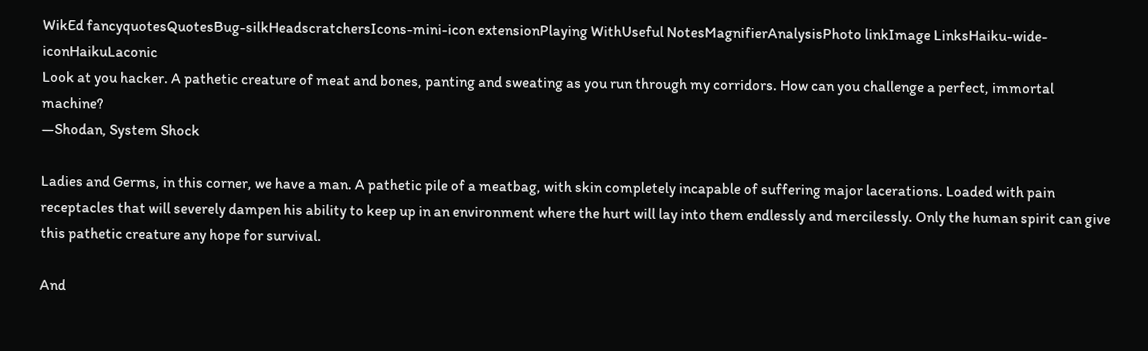WikEd fancyquotesQuotesBug-silkHeadscratchersIcons-mini-icon extensionPlaying WithUseful NotesMagnifierAnalysisPhoto linkImage LinksHaiku-wide-iconHaikuLaconic
Look at you hacker. A pathetic creature of meat and bones, panting and sweating as you run through my corridors. How can you challenge a perfect, immortal machine?
—Shodan, System Shock

Ladies and Germs, in this corner, we have a man. A pathetic pile of a meatbag, with skin completely incapable of suffering major lacerations. Loaded with pain receptacles that will severely dampen his ability to keep up in an environment where the hurt will lay into them endlessly and mercilessly. Only the human spirit can give this pathetic creature any hope for survival.

And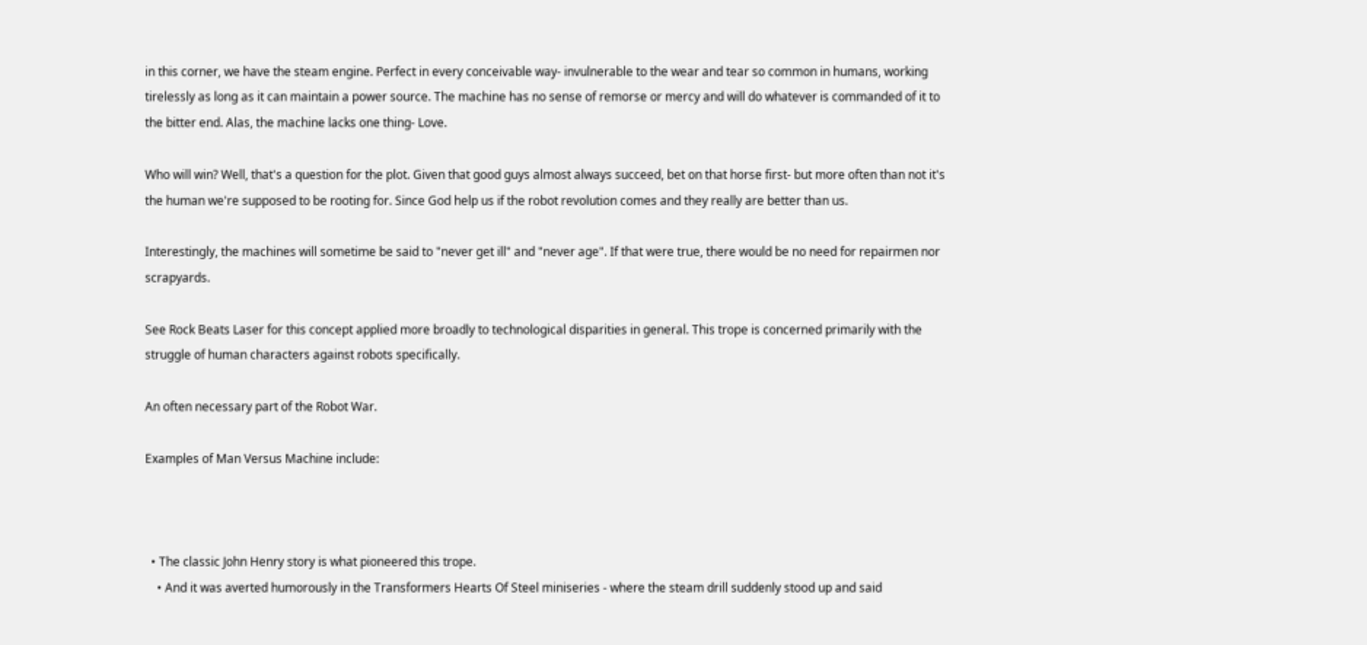in this corner, we have the steam engine. Perfect in every conceivable way- invulnerable to the wear and tear so common in humans, working tirelessly as long as it can maintain a power source. The machine has no sense of remorse or mercy and will do whatever is commanded of it to the bitter end. Alas, the machine lacks one thing- Love.

Who will win? Well, that's a question for the plot. Given that good guys almost always succeed, bet on that horse first- but more often than not it's the human we're supposed to be rooting for. Since God help us if the robot revolution comes and they really are better than us.

Interestingly, the machines will sometime be said to "never get ill" and "never age". If that were true, there would be no need for repairmen nor scrapyards.

See Rock Beats Laser for this concept applied more broadly to technological disparities in general. This trope is concerned primarily with the struggle of human characters against robots specifically.

An often necessary part of the Robot War.

Examples of Man Versus Machine include:



  • The classic John Henry story is what pioneered this trope.
    • And it was averted humorously in the Transformers Hearts Of Steel miniseries - where the steam drill suddenly stood up and said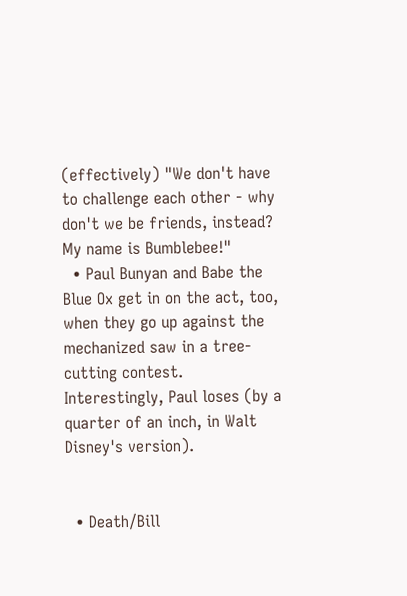(effectively) "We don't have to challenge each other - why don't we be friends, instead? My name is Bumblebee!"
  • Paul Bunyan and Babe the Blue Ox get in on the act, too, when they go up against the mechanized saw in a tree-cutting contest. Interestingly, Paul loses (by a quarter of an inch, in Walt Disney's version).


  • Death/Bill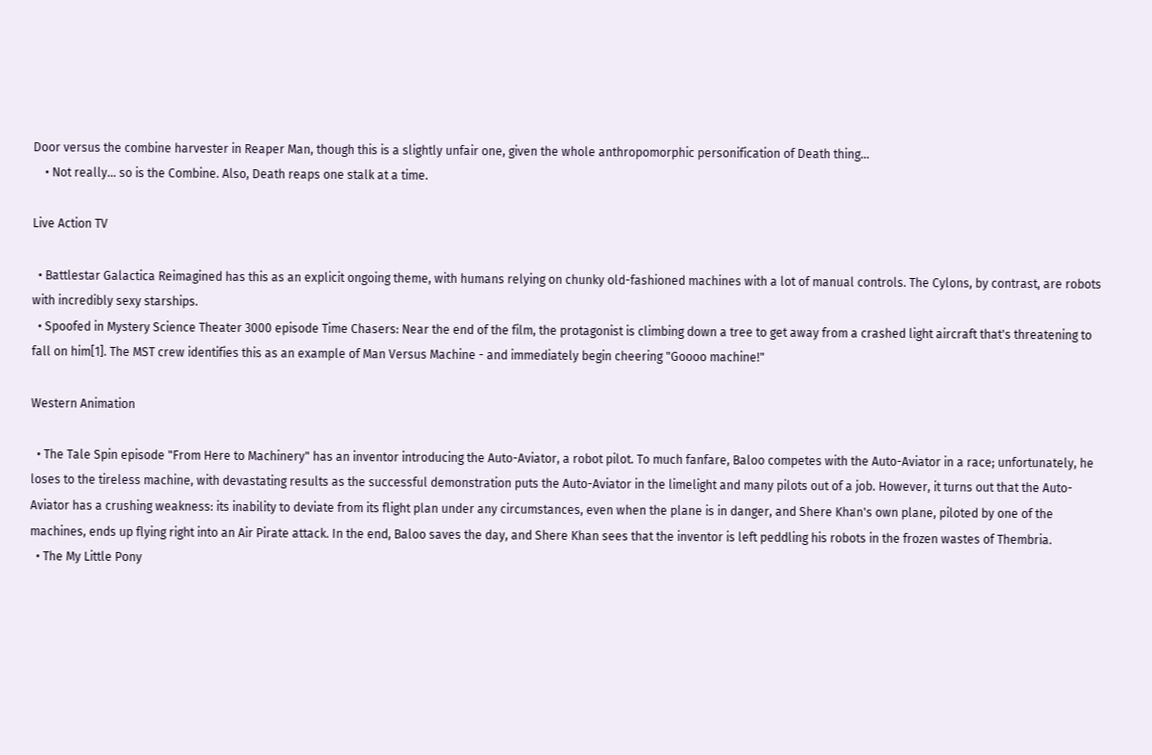Door versus the combine harvester in Reaper Man, though this is a slightly unfair one, given the whole anthropomorphic personification of Death thing...
    • Not really... so is the Combine. Also, Death reaps one stalk at a time.

Live Action TV

  • Battlestar Galactica Reimagined has this as an explicit ongoing theme, with humans relying on chunky old-fashioned machines with a lot of manual controls. The Cylons, by contrast, are robots with incredibly sexy starships.
  • Spoofed in Mystery Science Theater 3000 episode Time Chasers: Near the end of the film, the protagonist is climbing down a tree to get away from a crashed light aircraft that's threatening to fall on him[1]. The MST crew identifies this as an example of Man Versus Machine - and immediately begin cheering "Goooo machine!"

Western Animation

  • The Tale Spin episode "From Here to Machinery" has an inventor introducing the Auto-Aviator, a robot pilot. To much fanfare, Baloo competes with the Auto-Aviator in a race; unfortunately, he loses to the tireless machine, with devastating results as the successful demonstration puts the Auto-Aviator in the limelight and many pilots out of a job. However, it turns out that the Auto-Aviator has a crushing weakness: its inability to deviate from its flight plan under any circumstances, even when the plane is in danger, and Shere Khan's own plane, piloted by one of the machines, ends up flying right into an Air Pirate attack. In the end, Baloo saves the day, and Shere Khan sees that the inventor is left peddling his robots in the frozen wastes of Thembria.
  • The My Little Pony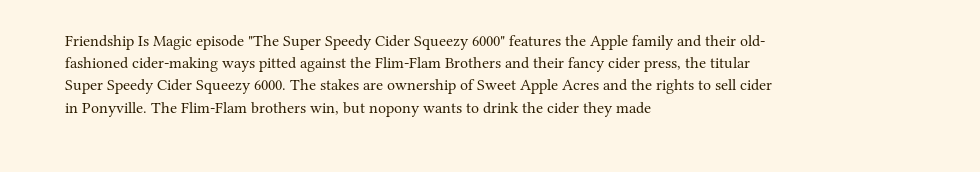Friendship Is Magic episode "The Super Speedy Cider Squeezy 6000" features the Apple family and their old-fashioned cider-making ways pitted against the Flim-Flam Brothers and their fancy cider press, the titular Super Speedy Cider Squeezy 6000. The stakes are ownership of Sweet Apple Acres and the rights to sell cider in Ponyville. The Flim-Flam brothers win, but nopony wants to drink the cider they made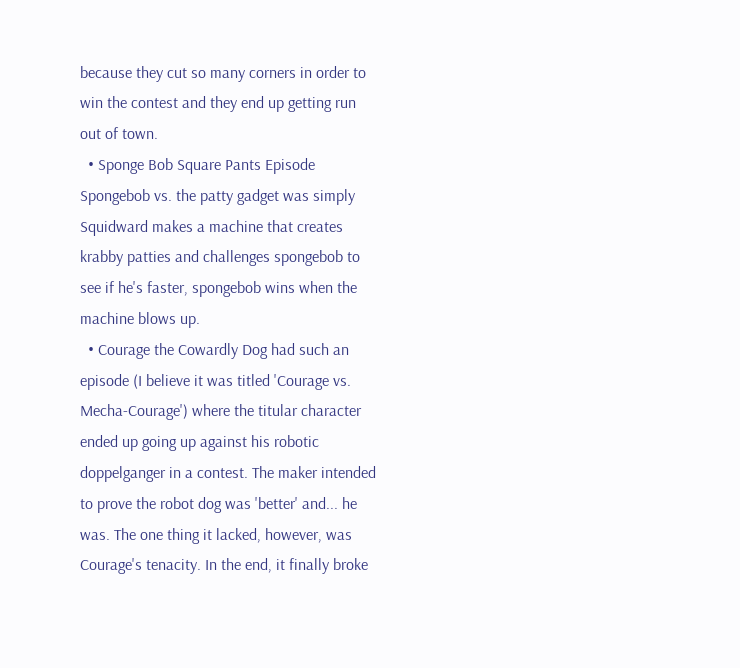because they cut so many corners in order to win the contest and they end up getting run out of town.
  • Sponge Bob Square Pants Episode Spongebob vs. the patty gadget was simply Squidward makes a machine that creates krabby patties and challenges spongebob to see if he's faster, spongebob wins when the machine blows up.
  • Courage the Cowardly Dog had such an episode (I believe it was titled 'Courage vs. Mecha-Courage') where the titular character ended up going up against his robotic doppelganger in a contest. The maker intended to prove the robot dog was 'better' and... he was. The one thing it lacked, however, was Courage's tenacity. In the end, it finally broke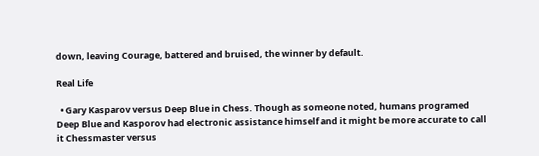down, leaving Courage, battered and bruised, the winner by default.

Real Life

  • Gary Kasparov versus Deep Blue in Chess. Though as someone noted, humans programed Deep Blue and Kasporov had electronic assistance himself and it might be more accurate to call it Chessmaster versus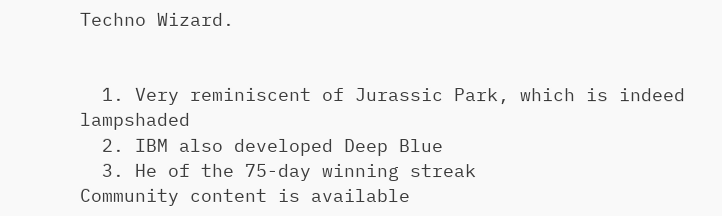Techno Wizard.


  1. Very reminiscent of Jurassic Park, which is indeed lampshaded
  2. IBM also developed Deep Blue
  3. He of the 75-day winning streak
Community content is available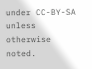under CC-BY-SA unless otherwise noted.